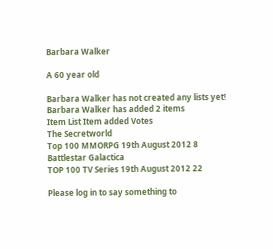Barbara Walker

A 60 year old

Barbara Walker has not created any lists yet!
Barbara Walker has added 2 items
Item List Item added Votes
The Secretworld
Top 100 MMORPG 19th August 2012 8
Battlestar Galactica
TOP 100 TV Series 19th August 2012 22

Please log in to say something to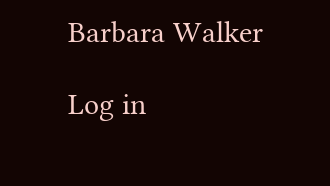Barbara Walker

Log in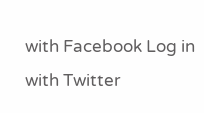with Facebook Log in with Twitter